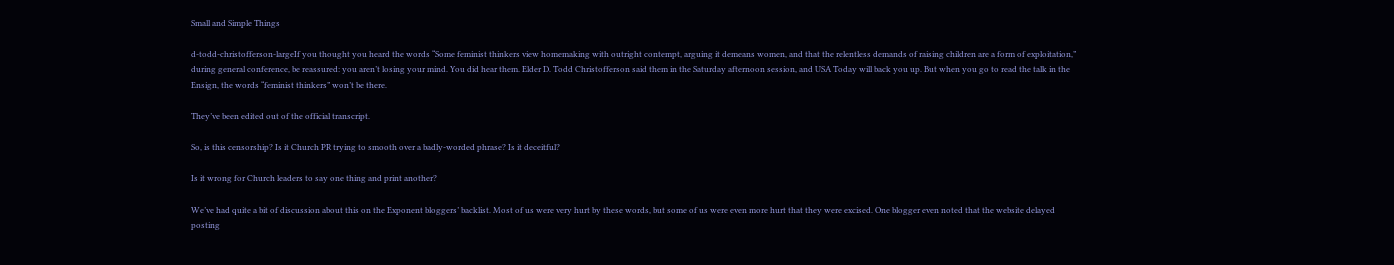Small and Simple Things

d-todd-christofferson-largeIf you thought you heard the words “Some feminist thinkers view homemaking with outright contempt, arguing it demeans women, and that the relentless demands of raising children are a form of exploitation,” during general conference, be reassured: you aren’t losing your mind. You did hear them. Elder D. Todd Christofferson said them in the Saturday afternoon session, and USA Today will back you up. But when you go to read the talk in the Ensign, the words “feminist thinkers” won’t be there.

They’ve been edited out of the official transcript.

So, is this censorship? Is it Church PR trying to smooth over a badly-worded phrase? Is it deceitful?

Is it wrong for Church leaders to say one thing and print another?

We’ve had quite a bit of discussion about this on the Exponent bloggers’ backlist. Most of us were very hurt by these words, but some of us were even more hurt that they were excised. One blogger even noted that the website delayed posting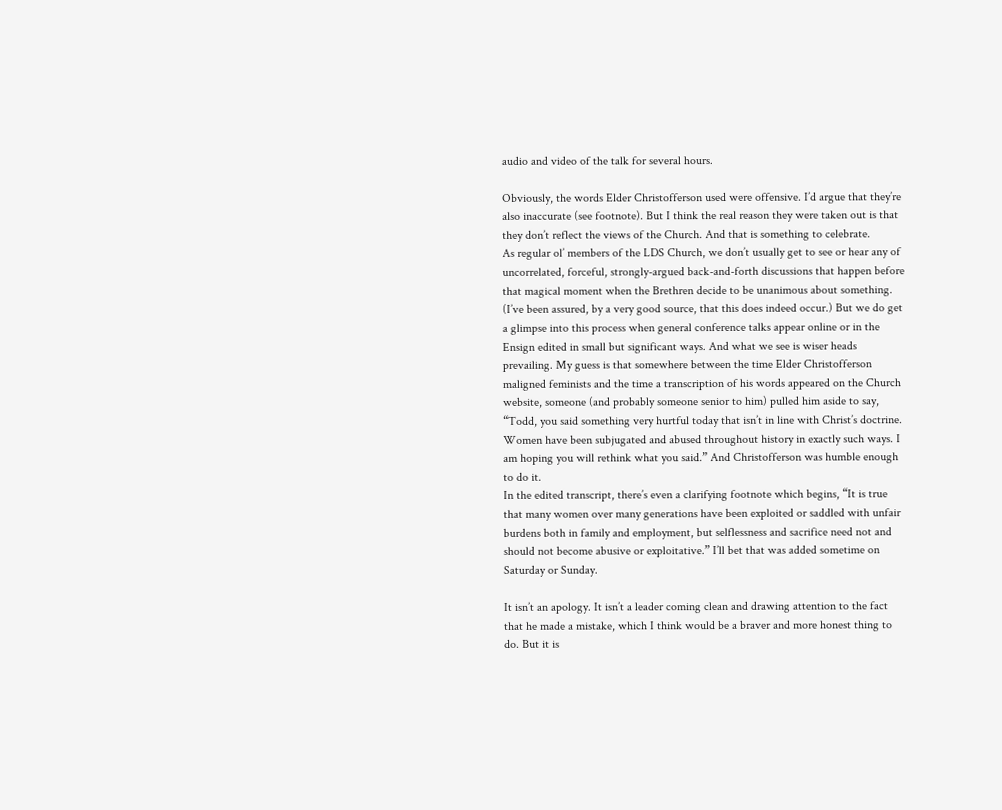audio and video of the talk for several hours.

Obviously, the words Elder Christofferson used were offensive. I’d argue that they’re also inaccurate (see footnote). But I think the real reason they were taken out is that they don’t reflect the views of the Church. And that is something to celebrate.
As regular ol’ members of the LDS Church, we don’t usually get to see or hear any of uncorrelated, forceful, strongly-argued back-and-forth discussions that happen before that magical moment when the Brethren decide to be unanimous about something. (I’ve been assured, by a very good source, that this does indeed occur.) But we do get a glimpse into this process when general conference talks appear online or in the Ensign edited in small but significant ways. And what we see is wiser heads prevailing. My guess is that somewhere between the time Elder Christofferson maligned feminists and the time a transcription of his words appeared on the Church website, someone (and probably someone senior to him) pulled him aside to say, “Todd, you said something very hurtful today that isn’t in line with Christ’s doctrine. Women have been subjugated and abused throughout history in exactly such ways. I am hoping you will rethink what you said.” And Christofferson was humble enough to do it.
In the edited transcript, there’s even a clarifying footnote which begins, “It is true that many women over many generations have been exploited or saddled with unfair burdens both in family and employment, but selflessness and sacrifice need not and should not become abusive or exploitative.” I’ll bet that was added sometime on Saturday or Sunday.

It isn’t an apology. It isn’t a leader coming clean and drawing attention to the fact that he made a mistake, which I think would be a braver and more honest thing to do. But it is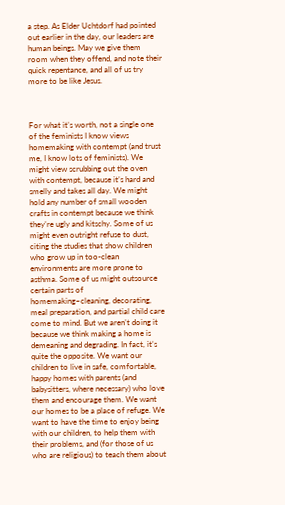a step. As Elder Uchtdorf had pointed out earlier in the day, our leaders are human beings. May we give them room when they offend, and note their quick repentance, and all of us try more to be like Jesus.



For what it’s worth, not a single one of the feminists I know views homemaking with contempt (and trust me, I know lots of feminists). We might view scrubbing out the oven with contempt, because it’s hard and smelly and takes all day. We might hold any number of small wooden crafts in contempt because we think they’re ugly and kitschy. Some of us might even outright refuse to dust, citing the studies that show children who grow up in too-clean environments are more prone to asthma. Some of us might outsource certain parts of homemaking–cleaning, decorating, meal preparation, and partial child care come to mind. But we aren’t doing it because we think making a home is demeaning and degrading. In fact, it’s quite the opposite. We want our children to live in safe, comfortable, happy homes with parents (and babysitters, where necessary) who love them and encourage them. We want our homes to be a place of refuge. We want to have the time to enjoy being with our children, to help them with their problems, and (for those of us who are religious) to teach them about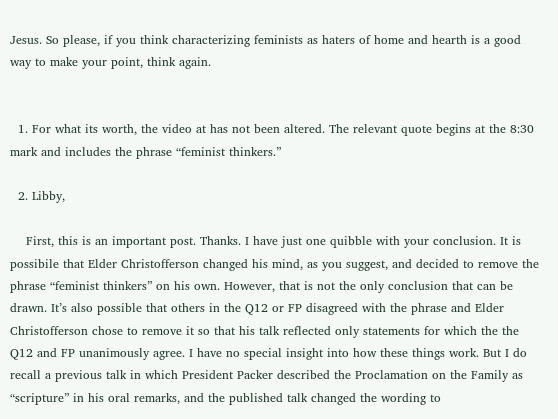Jesus. So please, if you think characterizing feminists as haters of home and hearth is a good way to make your point, think again.


  1. For what its worth, the video at has not been altered. The relevant quote begins at the 8:30 mark and includes the phrase “feminist thinkers.”

  2. Libby,

    First, this is an important post. Thanks. I have just one quibble with your conclusion. It is possibile that Elder Christofferson changed his mind, as you suggest, and decided to remove the phrase “feminist thinkers” on his own. However, that is not the only conclusion that can be drawn. It’s also possible that others in the Q12 or FP disagreed with the phrase and Elder Christofferson chose to remove it so that his talk reflected only statements for which the the Q12 and FP unanimously agree. I have no special insight into how these things work. But I do recall a previous talk in which President Packer described the Proclamation on the Family as “scripture” in his oral remarks, and the published talk changed the wording to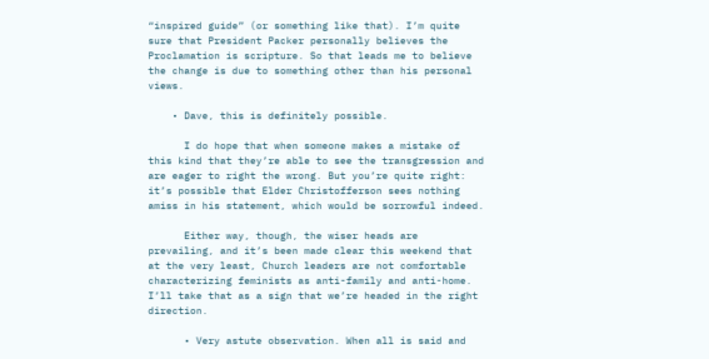“inspired guide” (or something like that). I’m quite sure that President Packer personally believes the Proclamation is scripture. So that leads me to believe the change is due to something other than his personal views.

    • Dave, this is definitely possible.

      I do hope that when someone makes a mistake of this kind that they’re able to see the transgression and are eager to right the wrong. But you’re quite right: it’s possible that Elder Christofferson sees nothing amiss in his statement, which would be sorrowful indeed.

      Either way, though, the wiser heads are prevailing, and it’s been made clear this weekend that at the very least, Church leaders are not comfortable characterizing feminists as anti-family and anti-home. I’ll take that as a sign that we’re headed in the right direction.

      • Very astute observation. When all is said and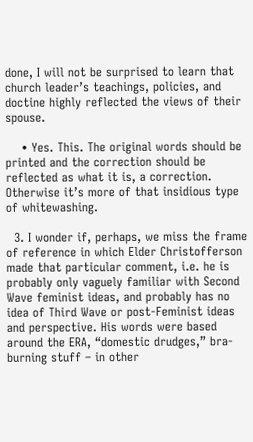done, I will not be surprised to learn that church leader’s teachings, policies, and doctine highly reflected the views of their spouse.

    • Yes. This. The original words should be printed and the correction should be reflected as what it is, a correction. Otherwise it’s more of that insidious type of whitewashing.

  3. I wonder if, perhaps, we miss the frame of reference in which Elder Christofferson made that particular comment, i.e. he is probably only vaguely familiar with Second Wave feminist ideas, and probably has no idea of Third Wave or post-Feminist ideas and perspective. His words were based around the ERA, “domestic drudges,” bra-burning stuff – in other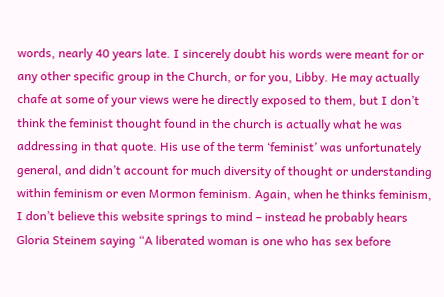words, nearly 40 years late. I sincerely doubt his words were meant for or any other specific group in the Church, or for you, Libby. He may actually chafe at some of your views were he directly exposed to them, but I don’t think the feminist thought found in the church is actually what he was addressing in that quote. His use of the term ‘feminist’ was unfortunately general, and didn’t account for much diversity of thought or understanding within feminism or even Mormon feminism. Again, when he thinks feminism, I don’t believe this website springs to mind – instead he probably hears Gloria Steinem saying “A liberated woman is one who has sex before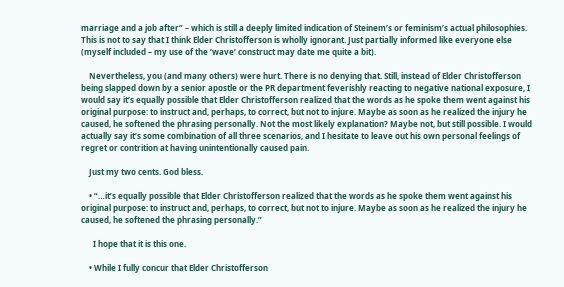marriage and a job after” – which is still a deeply limited indication of Steinem’s or feminism’s actual philosophies. This is not to say that I think Elder Christofferson is wholly ignorant. Just partially informed like everyone else (myself included – my use of the ‘wave’ construct may date me quite a bit).

    Nevertheless, you (and many others) were hurt. There is no denying that. Still, instead of Elder Christofferson being slapped down by a senior apostle or the PR department feverishly reacting to negative national exposure, I would say it’s equally possible that Elder Christofferson realized that the words as he spoke them went against his original purpose: to instruct and, perhaps, to correct, but not to injure. Maybe as soon as he realized the injury he caused, he softened the phrasing personally. Not the most likely explanation? Maybe not, but still possible. I would actually say it’s some combination of all three scenarios, and I hesitate to leave out his own personal feelings of regret or contrition at having unintentionally caused pain.

    Just my two cents. God bless.

    • “…it’s equally possible that Elder Christofferson realized that the words as he spoke them went against his original purpose: to instruct and, perhaps, to correct, but not to injure. Maybe as soon as he realized the injury he caused, he softened the phrasing personally.”

      I hope that it is this one.

    • While I fully concur that Elder Christofferson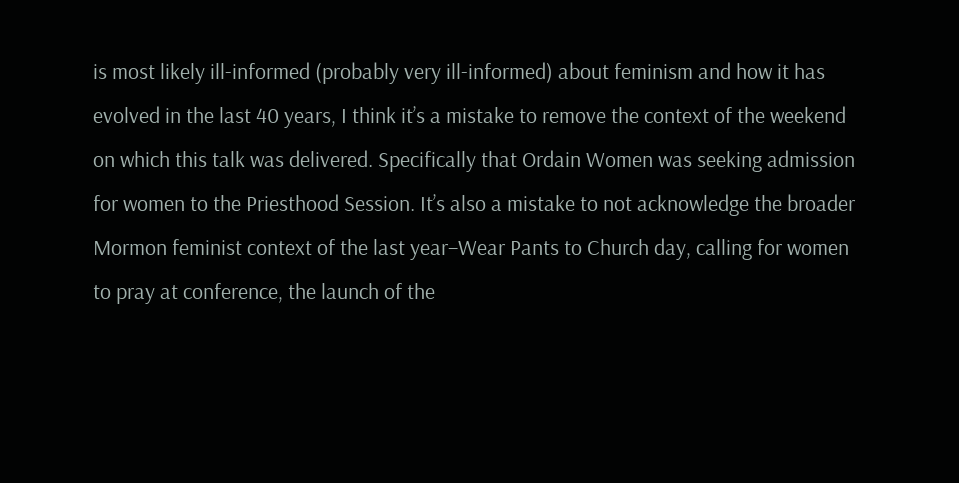is most likely ill-informed (probably very ill-informed) about feminism and how it has evolved in the last 40 years, I think it’s a mistake to remove the context of the weekend on which this talk was delivered. Specifically that Ordain Women was seeking admission for women to the Priesthood Session. It’s also a mistake to not acknowledge the broader Mormon feminist context of the last year–Wear Pants to Church day, calling for women to pray at conference, the launch of the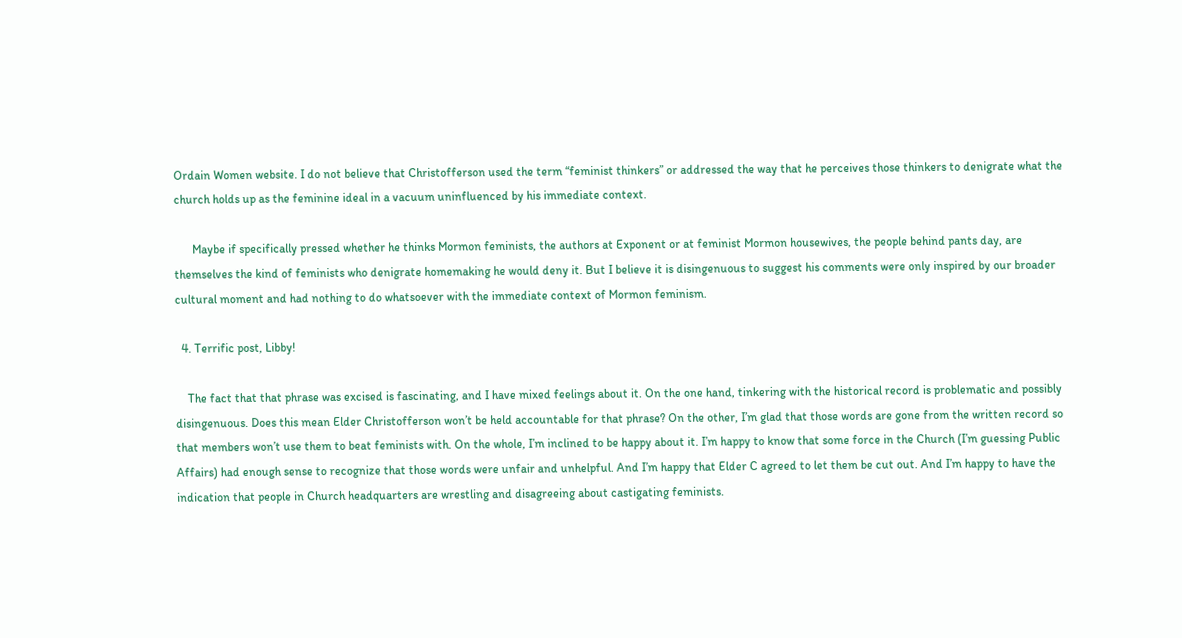Ordain Women website. I do not believe that Christofferson used the term “feminist thinkers” or addressed the way that he perceives those thinkers to denigrate what the church holds up as the feminine ideal in a vacuum uninfluenced by his immediate context.

      Maybe if specifically pressed whether he thinks Mormon feminists, the authors at Exponent or at feminist Mormon housewives, the people behind pants day, are themselves the kind of feminists who denigrate homemaking he would deny it. But I believe it is disingenuous to suggest his comments were only inspired by our broader cultural moment and had nothing to do whatsoever with the immediate context of Mormon feminism.

  4. Terrific post, Libby!

    The fact that that phrase was excised is fascinating, and I have mixed feelings about it. On the one hand, tinkering with the historical record is problematic and possibly disingenuous. Does this mean Elder Christofferson won’t be held accountable for that phrase? On the other, I’m glad that those words are gone from the written record so that members won’t use them to beat feminists with. On the whole, I’m inclined to be happy about it. I’m happy to know that some force in the Church (I’m guessing Public Affairs) had enough sense to recognize that those words were unfair and unhelpful. And I’m happy that Elder C agreed to let them be cut out. And I’m happy to have the indication that people in Church headquarters are wrestling and disagreeing about castigating feminists.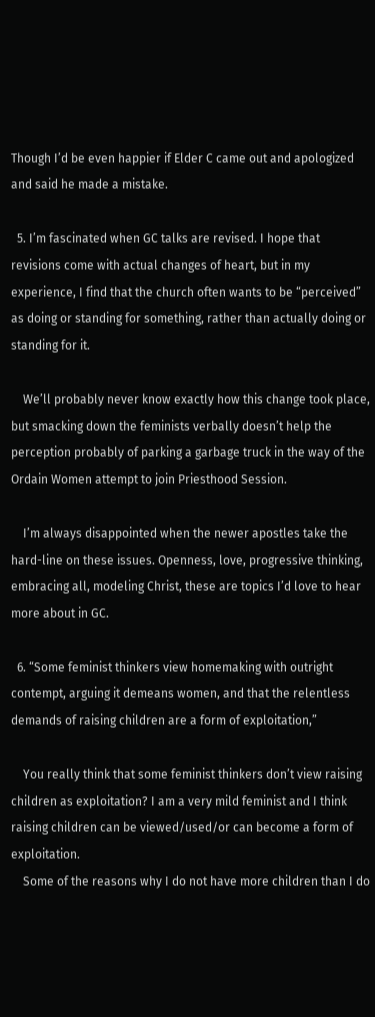Though I’d be even happier if Elder C came out and apologized and said he made a mistake.

  5. I’m fascinated when GC talks are revised. I hope that revisions come with actual changes of heart, but in my experience, I find that the church often wants to be “perceived” as doing or standing for something, rather than actually doing or standing for it.

    We’ll probably never know exactly how this change took place, but smacking down the feminists verbally doesn’t help the perception probably of parking a garbage truck in the way of the Ordain Women attempt to join Priesthood Session.

    I’m always disappointed when the newer apostles take the hard-line on these issues. Openness, love, progressive thinking, embracing all, modeling Christ, these are topics I’d love to hear more about in GC.

  6. “Some feminist thinkers view homemaking with outright contempt, arguing it demeans women, and that the relentless demands of raising children are a form of exploitation,”

    You really think that some feminist thinkers don’t view raising children as exploitation? I am a very mild feminist and I think raising children can be viewed/used/or can become a form of exploitation.
    Some of the reasons why I do not have more children than I do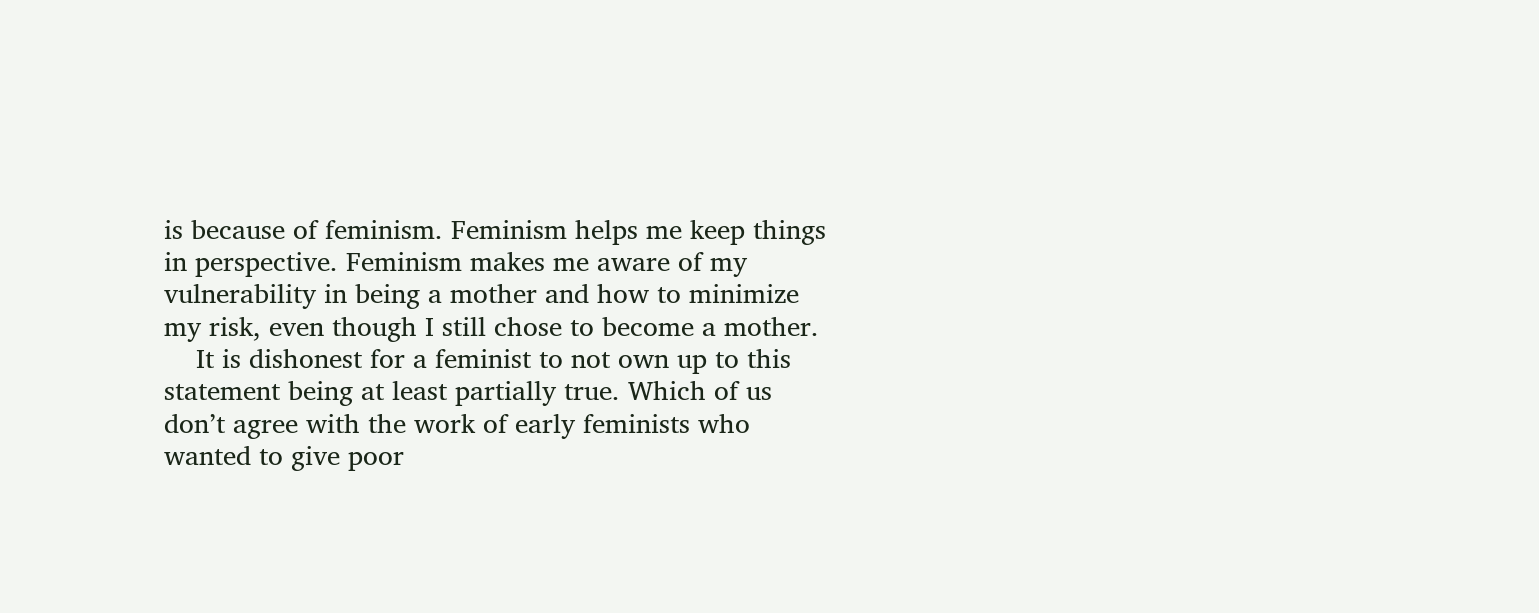is because of feminism. Feminism helps me keep things in perspective. Feminism makes me aware of my vulnerability in being a mother and how to minimize my risk, even though I still chose to become a mother.
    It is dishonest for a feminist to not own up to this statement being at least partially true. Which of us don’t agree with the work of early feminists who wanted to give poor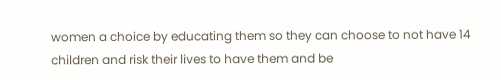women a choice by educating them so they can choose to not have 14 children and risk their lives to have them and be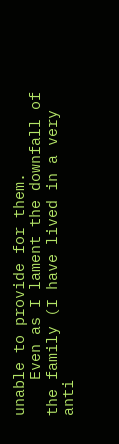unable to provide for them.
    Even as I lament the downfall of the family (I have lived in a very anti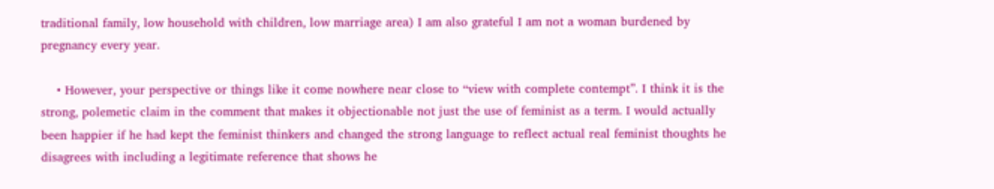traditional family, low household with children, low marriage area) I am also grateful I am not a woman burdened by pregnancy every year.

    • However, your perspective or things like it come nowhere near close to “view with complete contempt”. I think it is the strong, polemetic claim in the comment that makes it objectionable not just the use of feminist as a term. I would actually been happier if he had kept the feminist thinkers and changed the strong language to reflect actual real feminist thoughts he disagrees with including a legitimate reference that shows he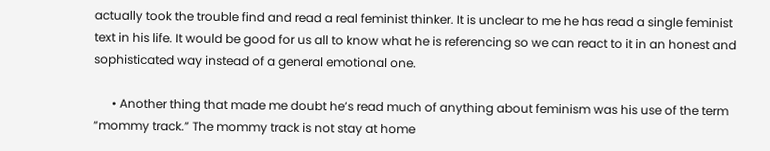actually took the trouble find and read a real feminist thinker. It is unclear to me he has read a single feminist text in his life. It would be good for us all to know what he is referencing so we can react to it in an honest and sophisticated way instead of a general emotional one.

      • Another thing that made me doubt he’s read much of anything about feminism was his use of the term “mommy track.” The mommy track is not stay at home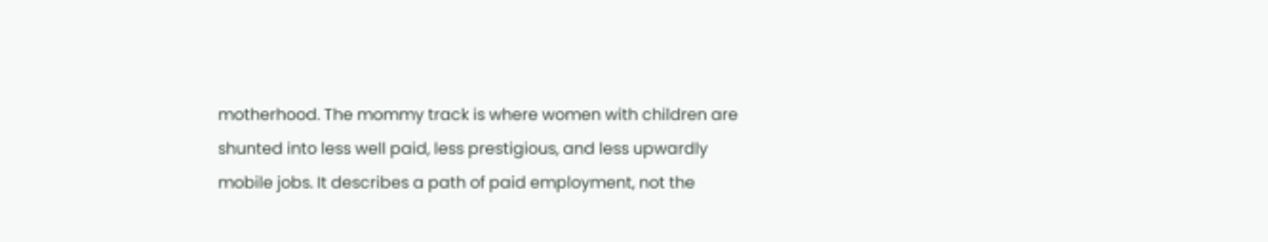motherhood. The mommy track is where women with children are shunted into less well paid, less prestigious, and less upwardly mobile jobs. It describes a path of paid employment, not the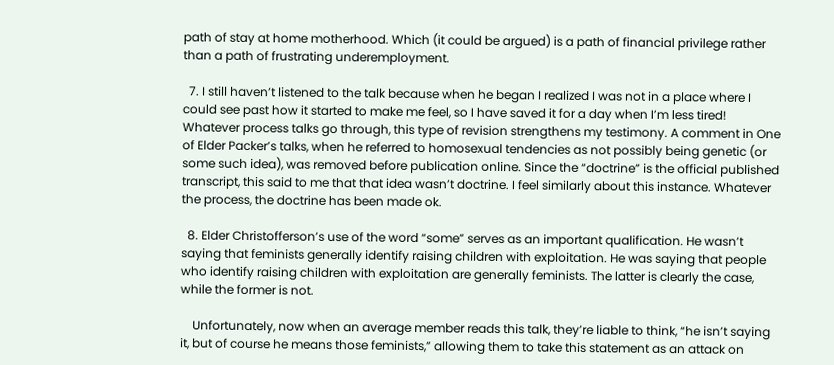path of stay at home motherhood. Which (it could be argued) is a path of financial privilege rather than a path of frustrating underemployment.

  7. I still haven’t listened to the talk because when he began I realized I was not in a place where I could see past how it started to make me feel, so I have saved it for a day when I’m less tired! Whatever process talks go through, this type of revision strengthens my testimony. A comment in One of Elder Packer’s talks, when he referred to homosexual tendencies as not possibly being genetic (or some such idea), was removed before publication online. Since the “doctrine” is the official published transcript, this said to me that that idea wasn’t doctrine. I feel similarly about this instance. Whatever the process, the doctrine has been made ok.

  8. Elder Christofferson’s use of the word “some” serves as an important qualification. He wasn’t saying that feminists generally identify raising children with exploitation. He was saying that people who identify raising children with exploitation are generally feminists. The latter is clearly the case, while the former is not.

    Unfortunately, now when an average member reads this talk, they’re liable to think, “he isn’t saying it, but of course he means those feminists,” allowing them to take this statement as an attack on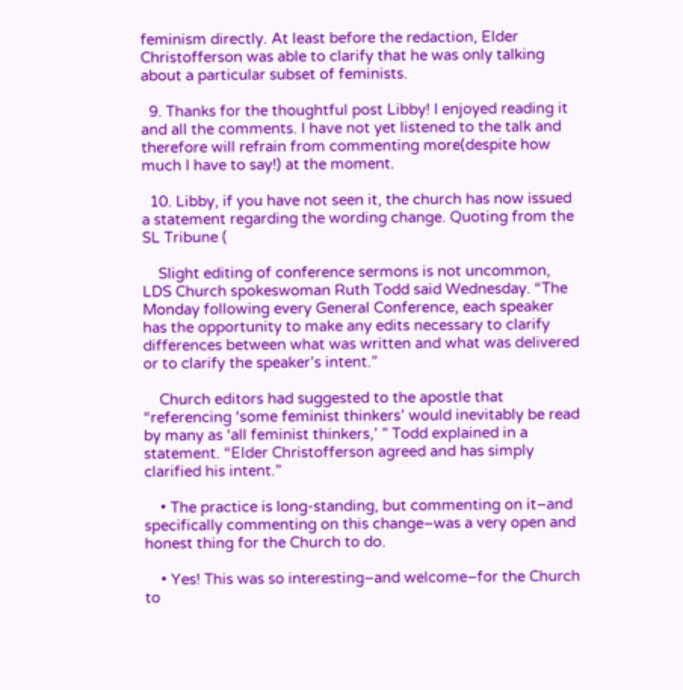feminism directly. At least before the redaction, Elder Christofferson was able to clarify that he was only talking about a particular subset of feminists.

  9. Thanks for the thoughtful post Libby! I enjoyed reading it and all the comments. I have not yet listened to the talk and therefore will refrain from commenting more(despite how much I have to say!) at the moment.

  10. Libby, if you have not seen it, the church has now issued a statement regarding the wording change. Quoting from the SL Tribune (

    Slight editing of conference sermons is not uncommon, LDS Church spokeswoman Ruth Todd said Wednesday. “The Monday following every General Conference, each speaker has the opportunity to make any edits necessary to clarify differences between what was written and what was delivered or to clarify the speaker’s intent.”

    Church editors had suggested to the apostle that “referencing ‘some feminist thinkers’ would inevitably be read by many as ‘all feminist thinkers,’ ” Todd explained in a statement. “Elder Christofferson agreed and has simply clarified his intent.”

    • The practice is long-standing, but commenting on it–and specifically commenting on this change–was a very open and honest thing for the Church to do.

    • Yes! This was so interesting–and welcome–for the Church to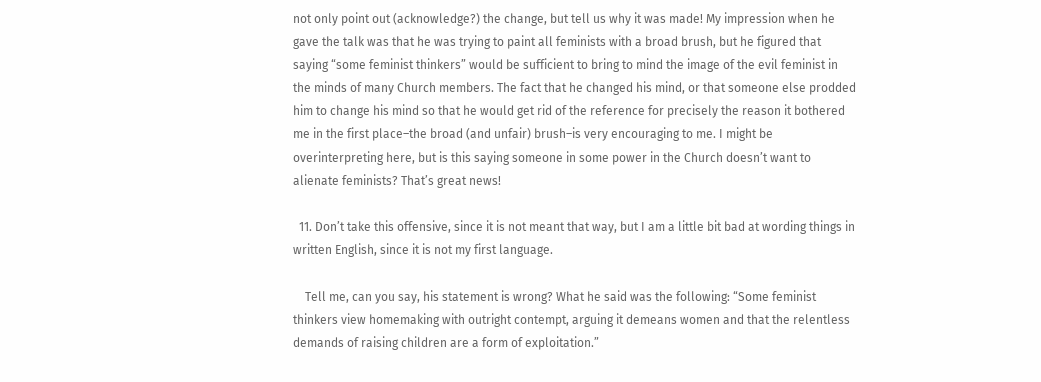not only point out (acknowledge?) the change, but tell us why it was made! My impression when he gave the talk was that he was trying to paint all feminists with a broad brush, but he figured that saying “some feminist thinkers” would be sufficient to bring to mind the image of the evil feminist in the minds of many Church members. The fact that he changed his mind, or that someone else prodded him to change his mind so that he would get rid of the reference for precisely the reason it bothered me in the first place–the broad (and unfair) brush–is very encouraging to me. I might be overinterpreting here, but is this saying someone in some power in the Church doesn’t want to alienate feminists? That’s great news!

  11. Don’t take this offensive, since it is not meant that way, but I am a little bit bad at wording things in written English, since it is not my first language.

    Tell me, can you say, his statement is wrong? What he said was the following: “Some feminist thinkers view homemaking with outright contempt, arguing it demeans women and that the relentless demands of raising children are a form of exploitation.”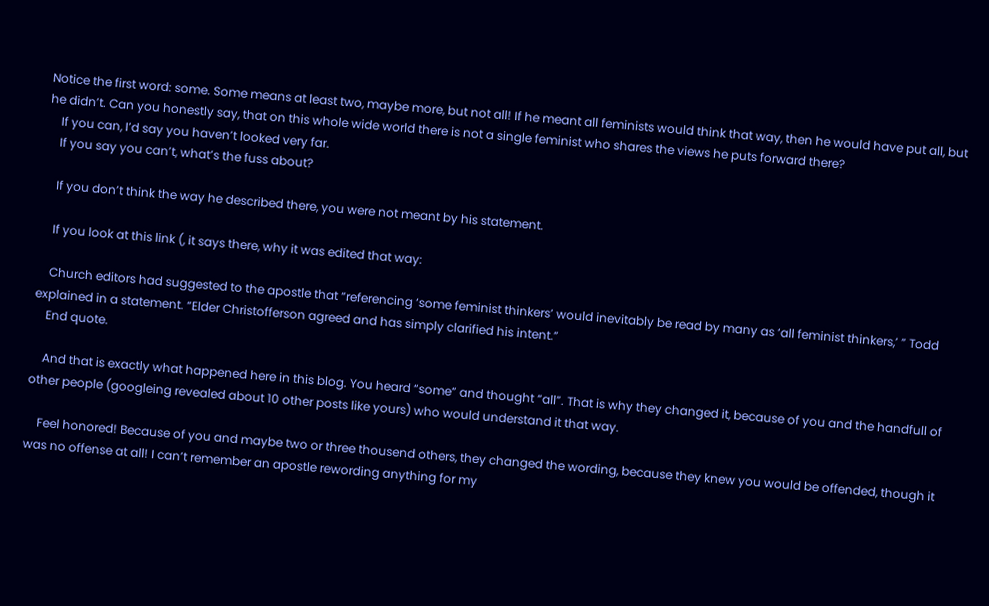Notice the first word: some. Some means at least two, maybe more, but not all! If he meant all feminists would think that way, then he would have put all, but he didn’t. Can you honestly say, that on this whole wide world there is not a single feminist who shares the views he puts forward there?
    If you can, I’d say you haven’t looked very far.
    If you say you can’t, what’s the fuss about?

    If you don’t think the way he described there, you were not meant by his statement.

    If you look at this link (, it says there, why it was edited that way:

    Church editors had suggested to the apostle that “referencing ‘some feminist thinkers’ would inevitably be read by many as ‘all feminist thinkers,’ ” Todd explained in a statement. “Elder Christofferson agreed and has simply clarified his intent.”
    End quote.

    And that is exactly what happened here in this blog. You heard “some” and thought “all”. That is why they changed it, because of you and the handfull of other people (googleing revealed about 10 other posts like yours) who would understand it that way.

    Feel honored! Because of you and maybe two or three thousend others, they changed the wording, because they knew you would be offended, though it was no offense at all! I can’t remember an apostle rewording anything for my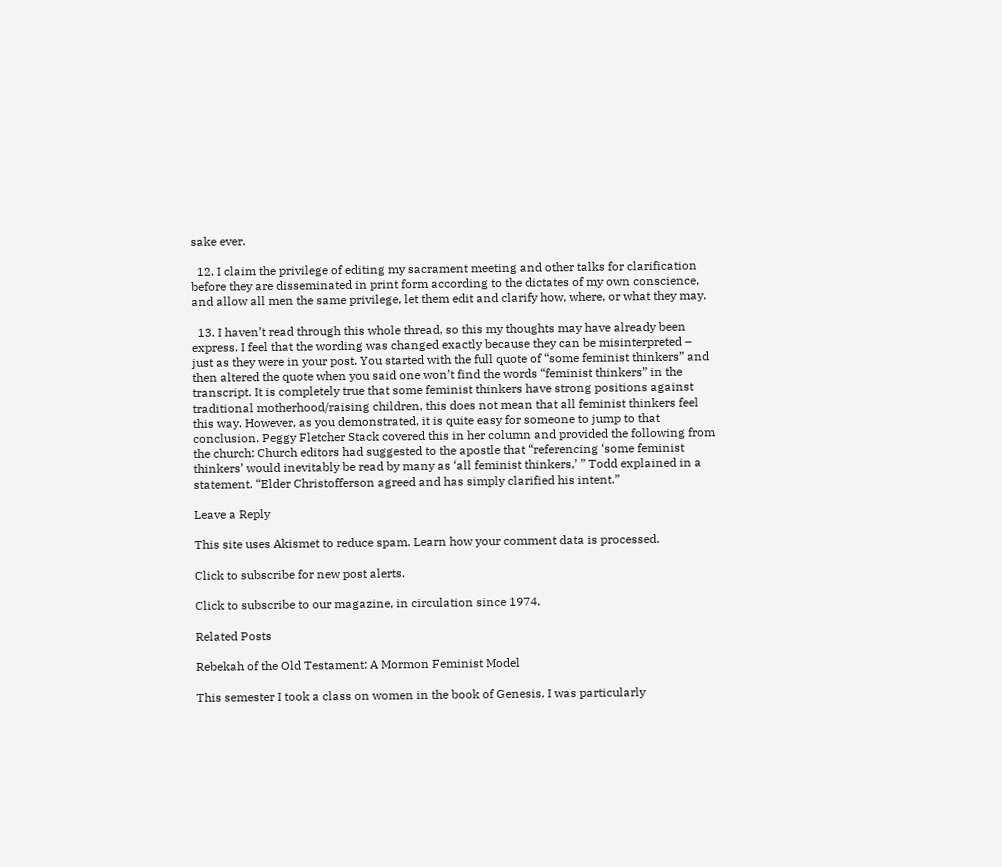sake ever.

  12. I claim the privilege of editing my sacrament meeting and other talks for clarification before they are disseminated in print form according to the dictates of my own conscience, and allow all men the same privilege, let them edit and clarify how, where, or what they may.

  13. I haven’t read through this whole thread, so this my thoughts may have already been express. I feel that the wording was changed exactly because they can be misinterpreted – just as they were in your post. You started with the full quote of “some feminist thinkers” and then altered the quote when you said one won’t find the words “feminist thinkers” in the transcript. It is completely true that some feminist thinkers have strong positions against traditional motherhood/raising children, this does not mean that all feminist thinkers feel this way. However, as you demonstrated, it is quite easy for someone to jump to that conclusion. Peggy Fletcher Stack covered this in her column and provided the following from the church: Church editors had suggested to the apostle that “referencing ‘some feminist thinkers’ would inevitably be read by many as ‘all feminist thinkers,’ ” Todd explained in a statement. “Elder Christofferson agreed and has simply clarified his intent.”

Leave a Reply

This site uses Akismet to reduce spam. Learn how your comment data is processed.

Click to subscribe for new post alerts.

Click to subscribe to our magazine, in circulation since 1974.

Related Posts

Rebekah of the Old Testament: A Mormon Feminist Model

This semester I took a class on women in the book of Genesis. I was particularly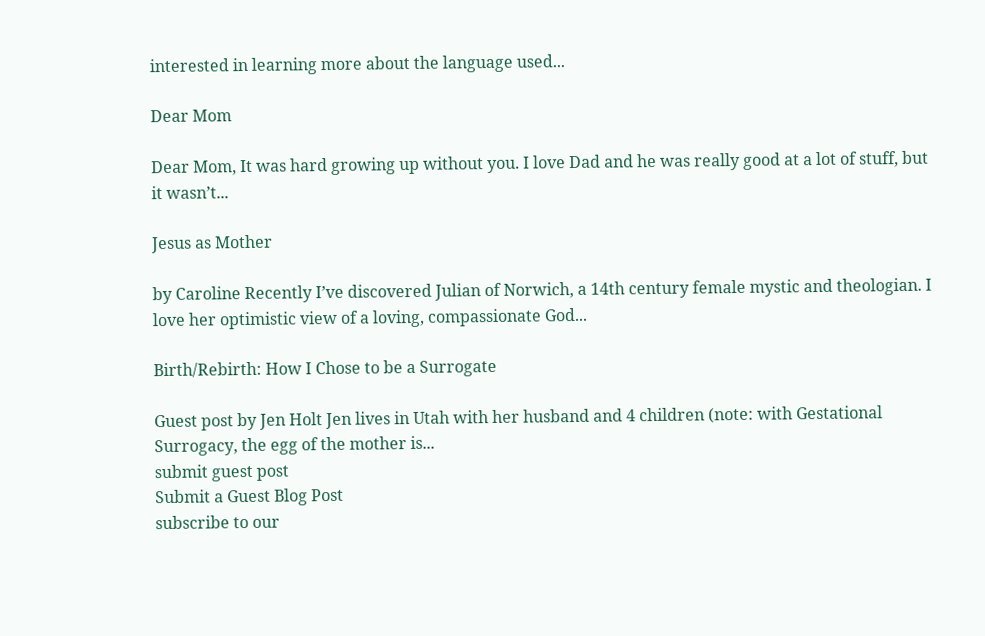interested in learning more about the language used...

Dear Mom

Dear Mom, It was hard growing up without you. I love Dad and he was really good at a lot of stuff, but it wasn’t...

Jesus as Mother

by Caroline Recently I’ve discovered Julian of Norwich, a 14th century female mystic and theologian. I love her optimistic view of a loving, compassionate God...

Birth/Rebirth: How I Chose to be a Surrogate

Guest post by Jen Holt Jen lives in Utah with her husband and 4 children (note: with Gestational Surrogacy, the egg of the mother is...
submit guest post
Submit a Guest Blog Post
subscribe to our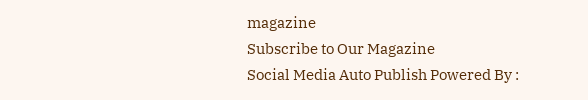magazine
Subscribe to Our Magazine
Social Media Auto Publish Powered By :